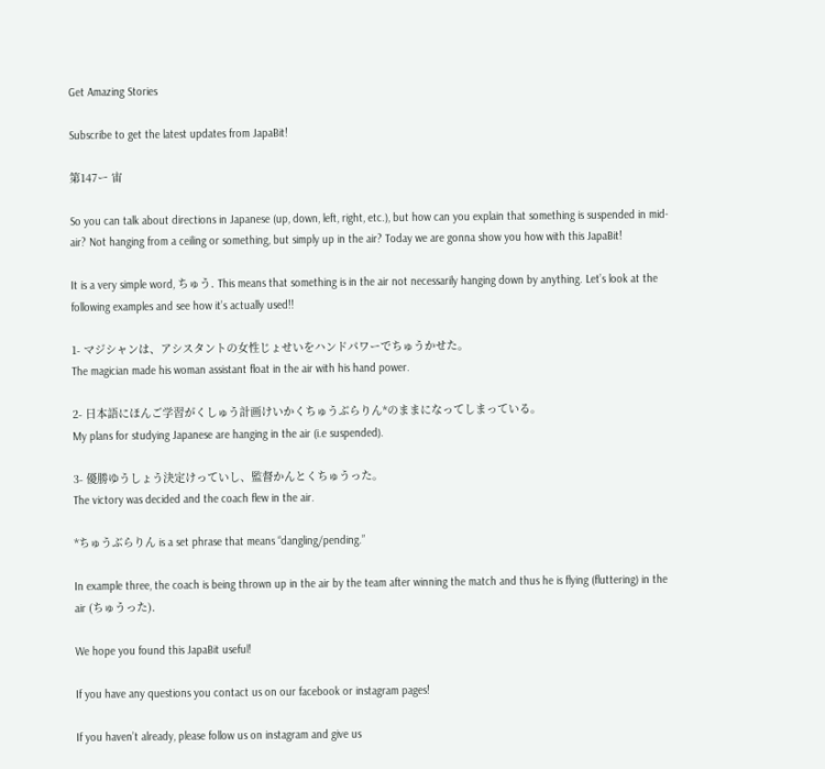Get Amazing Stories

Subscribe to get the latest updates from JapaBit!

第147ー 宙

So you can talk about directions in Japanese (up, down, left, right, etc.), but how can you explain that something is suspended in mid-air? Not hanging from a ceiling or something, but simply up in the air? Today we are gonna show you how with this JapaBit!

It is a very simple word, ちゅう. This means that something is in the air not necessarily hanging down by anything. Let’s look at the following examples and see how it’s actually used!!

1- マジシャンは、アシスタントの女性じょせいをハンドパワーでちゅうかせた。
The magician made his woman assistant float in the air with his hand power.

2- 日本語にほんご学習がくしゅう計画けいかくちゅうぶらりん*のままになってしまっている。
My plans for studying Japanese are hanging in the air (i.e suspended).

3- 優勝ゆうしょう決定けっていし、監督かんとくちゅうった。
The victory was decided and the coach flew in the air.

*ちゅうぶらりん is a set phrase that means “dangling/pending.”

In example three, the coach is being thrown up in the air by the team after winning the match and thus he is flying (fluttering) in the air (ちゅうった).

We hope you found this JapaBit useful!

If you have any questions you contact us on our facebook or instagram pages!

If you haven’t already, please follow us on instagram and give us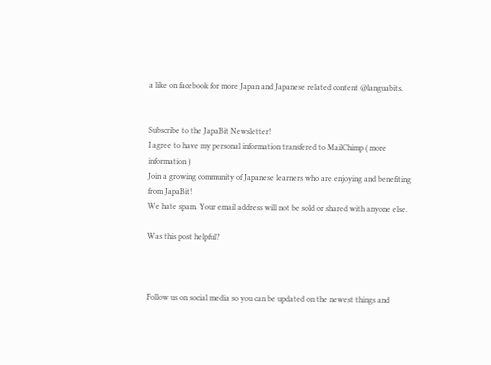a like on facebook for more Japan and Japanese related content @languabits.


Subscribe to the JapaBit Newsletter!
I agree to have my personal information transfered to MailChimp ( more information )
Join a growing community of Japanese learners who are enjoying and benefiting from JapaBit!
We hate spam. Your email address will not be sold or shared with anyone else.

Was this post helpful?



Follow us on social media so you can be updated on the newest things and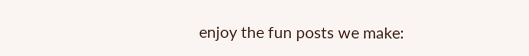enjoy the fun posts we make: